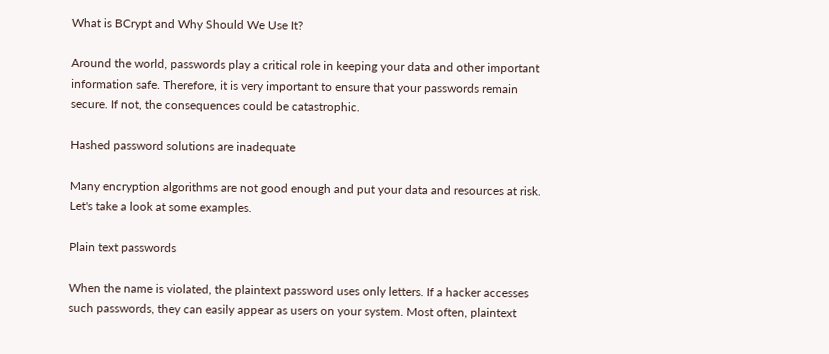What is BCrypt and Why Should We Use It?

Around the world, passwords play a critical role in keeping your data and other important information safe. Therefore, it is very important to ensure that your passwords remain secure. If not, the consequences could be catastrophic.

Hashed password solutions are inadequate

Many encryption algorithms are not good enough and put your data and resources at risk. Let's take a look at some examples.

Plain text passwords

When the name is violated, the plaintext password uses only letters. If a hacker accesses such passwords, they can easily appear as users on your system. Most often, plaintext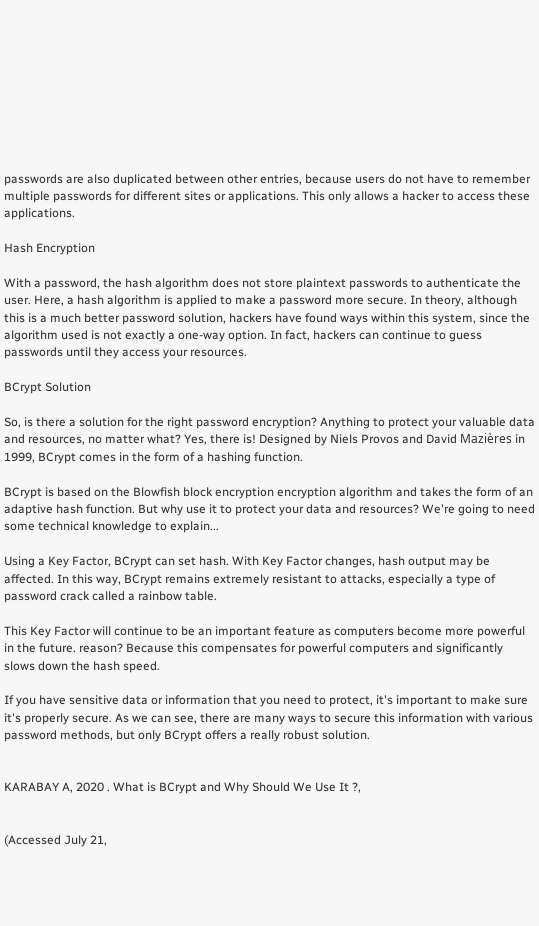passwords are also duplicated between other entries, because users do not have to remember multiple passwords for different sites or applications. This only allows a hacker to access these applications.

Hash Encryption

With a password, the hash algorithm does not store plaintext passwords to authenticate the user. Here, a hash algorithm is applied to make a password more secure. In theory, although this is a much better password solution, hackers have found ways within this system, since the algorithm used is not exactly a one-way option. In fact, hackers can continue to guess passwords until they access your resources.

BCrypt Solution

So, is there a solution for the right password encryption? Anything to protect your valuable data and resources, no matter what? Yes, there is! Designed by Niels Provos and David Mazières in 1999, BCrypt comes in the form of a hashing function.

BCrypt is based on the Blowfish block encryption encryption algorithm and takes the form of an adaptive hash function. But why use it to protect your data and resources? We're going to need some technical knowledge to explain...

Using a Key Factor, BCrypt can set hash. With Key Factor changes, hash output may be affected. In this way, BCrypt remains extremely resistant to attacks, especially a type of password crack called a rainbow table.

This Key Factor will continue to be an important feature as computers become more powerful in the future. reason? Because this compensates for powerful computers and significantly slows down the hash speed.

If you have sensitive data or information that you need to protect, it's important to make sure it's properly secure. As we can see, there are many ways to secure this information with various password methods, but only BCrypt offers a really robust solution.


KARABAY A, 2020 . What is BCrypt and Why Should We Use It ?,


(Accessed July 21,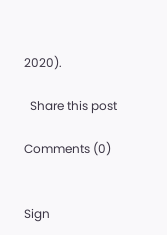2020).

  Share this post

Comments (0)


Sign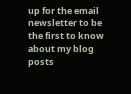up for the email newsletter to be the first to know about my blog posts